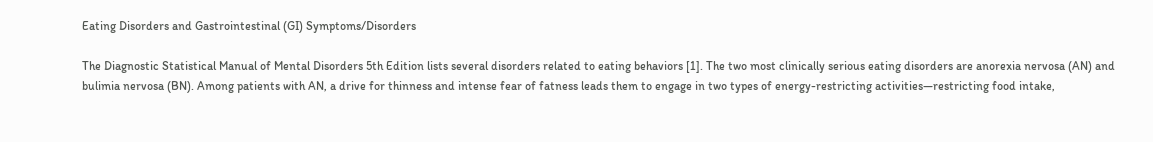Eating Disorders and Gastrointestinal (GI) Symptoms/Disorders

The Diagnostic Statistical Manual of Mental Disorders 5th Edition lists several disorders related to eating behaviors [1]. The two most clinically serious eating disorders are anorexia nervosa (AN) and bulimia nervosa (BN). Among patients with AN, a drive for thinness and intense fear of fatness leads them to engage in two types of energy-restricting activities—restricting food intake,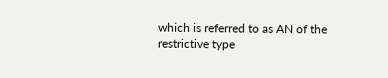which is referred to as AN of the restrictive type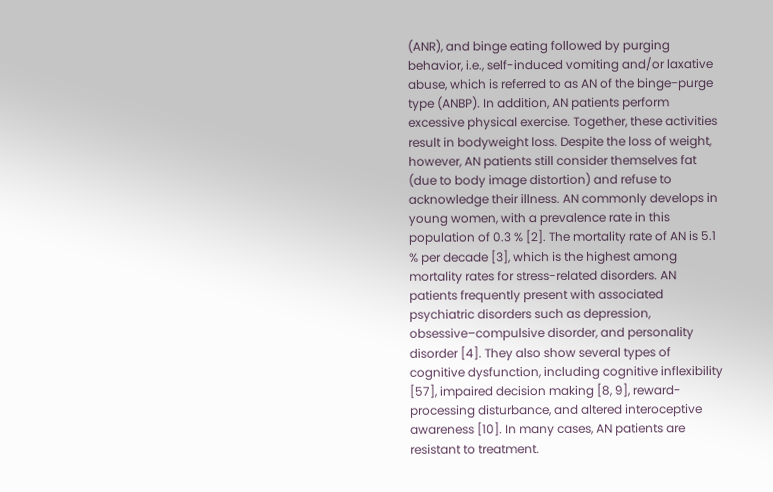(ANR), and binge eating followed by purging behavior, i.e., self-induced vomiting and/or laxative abuse, which is referred to as AN of the binge−purge type (ANBP). In addition, AN patients perform excessive physical exercise. Together, these activities result in bodyweight loss. Despite the loss of weight, however, AN patients still consider themselves fat (due to body image distortion) and refuse to acknowledge their illness. AN commonly develops in young women, with a prevalence rate in this population of 0.3 % [2]. The mortality rate of AN is 5.1 % per decade [3], which is the highest among mortality rates for stress-related disorders. AN patients frequently present with associated psychiatric disorders such as depression, obsessive–compulsive disorder, and personality disorder [4]. They also show several types of cognitive dysfunction, including cognitive inflexibility [57], impaired decision making [8, 9], reward-processing disturbance, and altered interoceptive awareness [10]. In many cases, AN patients are resistant to treatment.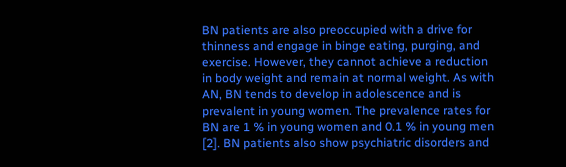BN patients are also preoccupied with a drive for thinness and engage in binge eating, purging, and exercise. However, they cannot achieve a reduction in body weight and remain at normal weight. As with AN, BN tends to develop in adolescence and is prevalent in young women. The prevalence rates for BN are 1 % in young women and 0.1 % in young men [2]. BN patients also show psychiatric disorders and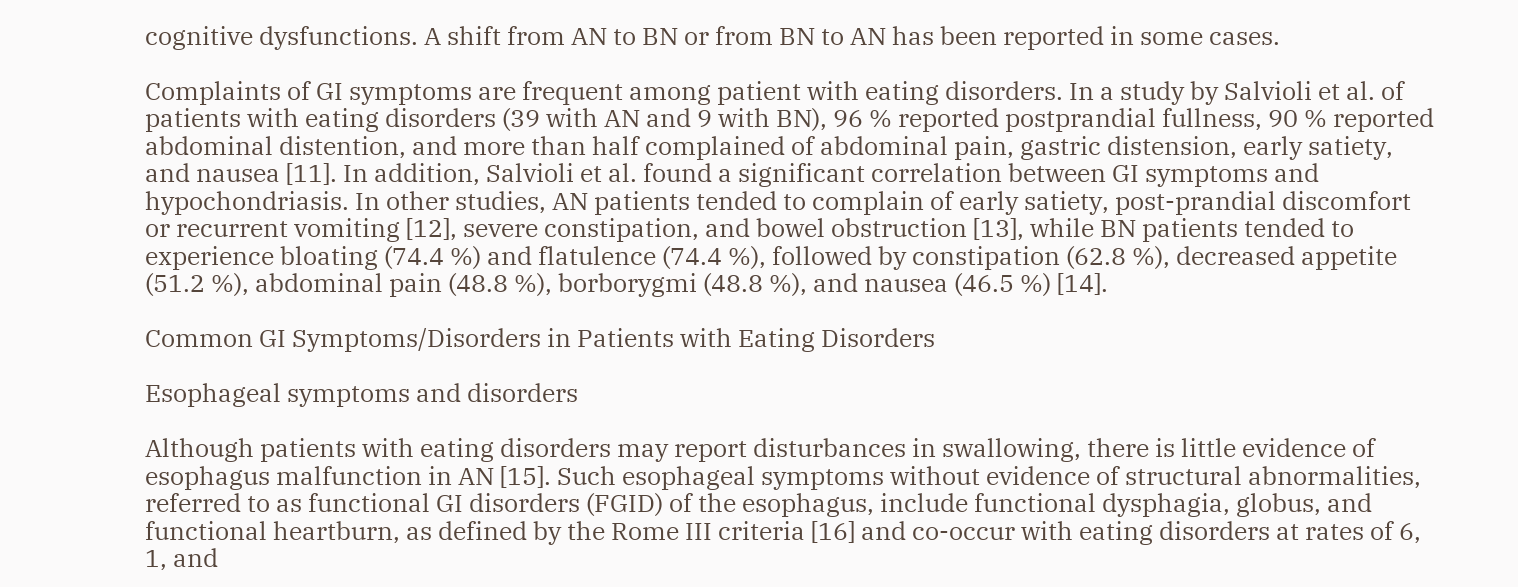cognitive dysfunctions. A shift from AN to BN or from BN to AN has been reported in some cases.

Complaints of GI symptoms are frequent among patient with eating disorders. In a study by Salvioli et al. of patients with eating disorders (39 with AN and 9 with BN), 96 % reported postprandial fullness, 90 % reported abdominal distention, and more than half complained of abdominal pain, gastric distension, early satiety, and nausea [11]. In addition, Salvioli et al. found a significant correlation between GI symptoms and hypochondriasis. In other studies, AN patients tended to complain of early satiety, post-prandial discomfort or recurrent vomiting [12], severe constipation, and bowel obstruction [13], while BN patients tended to experience bloating (74.4 %) and flatulence (74.4 %), followed by constipation (62.8 %), decreased appetite (51.2 %), abdominal pain (48.8 %), borborygmi (48.8 %), and nausea (46.5 %) [14].

Common GI Symptoms/Disorders in Patients with Eating Disorders

Esophageal symptoms and disorders

Although patients with eating disorders may report disturbances in swallowing, there is little evidence of esophagus malfunction in AN [15]. Such esophageal symptoms without evidence of structural abnormalities, referred to as functional GI disorders (FGID) of the esophagus, include functional dysphagia, globus, and functional heartburn, as defined by the Rome III criteria [16] and co-occur with eating disorders at rates of 6, 1, and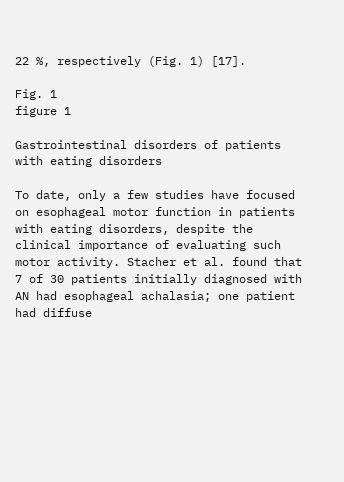22 %, respectively (Fig. 1) [17].

Fig. 1
figure 1

Gastrointestinal disorders of patients with eating disorders

To date, only a few studies have focused on esophageal motor function in patients with eating disorders, despite the clinical importance of evaluating such motor activity. Stacher et al. found that 7 of 30 patients initially diagnosed with AN had esophageal achalasia; one patient had diffuse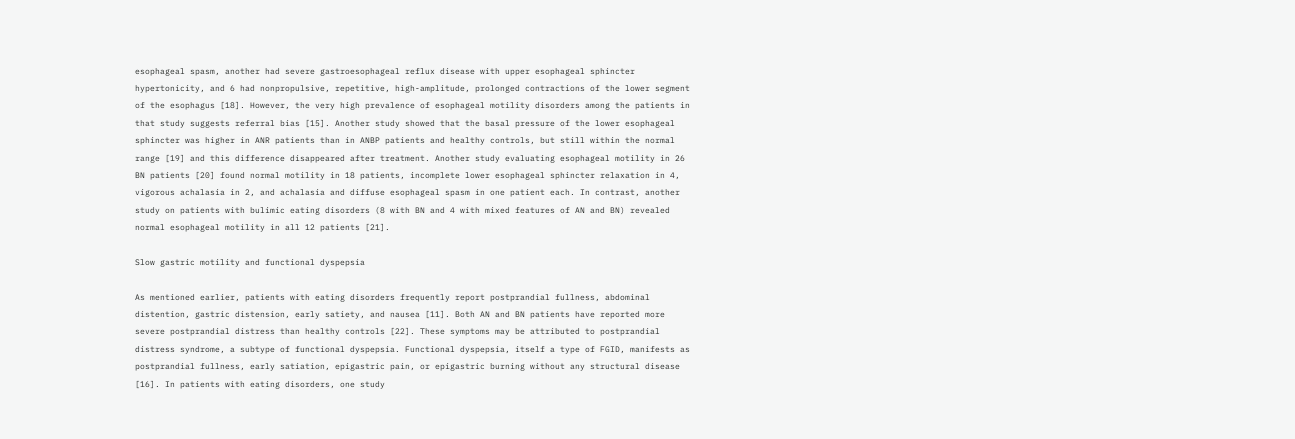esophageal spasm, another had severe gastroesophageal reflux disease with upper esophageal sphincter hypertonicity, and 6 had nonpropulsive, repetitive, high-amplitude, prolonged contractions of the lower segment of the esophagus [18]. However, the very high prevalence of esophageal motility disorders among the patients in that study suggests referral bias [15]. Another study showed that the basal pressure of the lower esophageal sphincter was higher in ANR patients than in ANBP patients and healthy controls, but still within the normal range [19] and this difference disappeared after treatment. Another study evaluating esophageal motility in 26 BN patients [20] found normal motility in 18 patients, incomplete lower esophageal sphincter relaxation in 4, vigorous achalasia in 2, and achalasia and diffuse esophageal spasm in one patient each. In contrast, another study on patients with bulimic eating disorders (8 with BN and 4 with mixed features of AN and BN) revealed normal esophageal motility in all 12 patients [21].

Slow gastric motility and functional dyspepsia

As mentioned earlier, patients with eating disorders frequently report postprandial fullness, abdominal distention, gastric distension, early satiety, and nausea [11]. Both AN and BN patients have reported more severe postprandial distress than healthy controls [22]. These symptoms may be attributed to postprandial distress syndrome, a subtype of functional dyspepsia. Functional dyspepsia, itself a type of FGID, manifests as postprandial fullness, early satiation, epigastric pain, or epigastric burning without any structural disease [16]. In patients with eating disorders, one study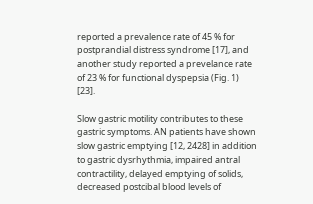reported a prevalence rate of 45 % for postprandial distress syndrome [17], and another study reported a prevelance rate of 23 % for functional dyspepsia (Fig. 1) [23].

Slow gastric motility contributes to these gastric symptoms. AN patients have shown slow gastric emptying [12, 2428] in addition to gastric dysrhythmia, impaired antral contractility, delayed emptying of solids, decreased postcibal blood levels of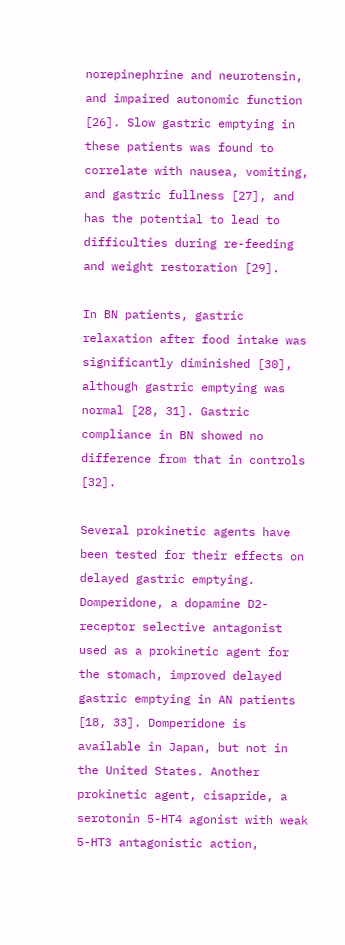norepinephrine and neurotensin, and impaired autonomic function [26]. Slow gastric emptying in these patients was found to correlate with nausea, vomiting, and gastric fullness [27], and has the potential to lead to difficulties during re-feeding and weight restoration [29].

In BN patients, gastric relaxation after food intake was significantly diminished [30], although gastric emptying was normal [28, 31]. Gastric compliance in BN showed no difference from that in controls [32].

Several prokinetic agents have been tested for their effects on delayed gastric emptying. Domperidone, a dopamine D2-receptor selective antagonist used as a prokinetic agent for the stomach, improved delayed gastric emptying in AN patients [18, 33]. Domperidone is available in Japan, but not in the United States. Another prokinetic agent, cisapride, a serotonin 5-HT4 agonist with weak 5-HT3 antagonistic action,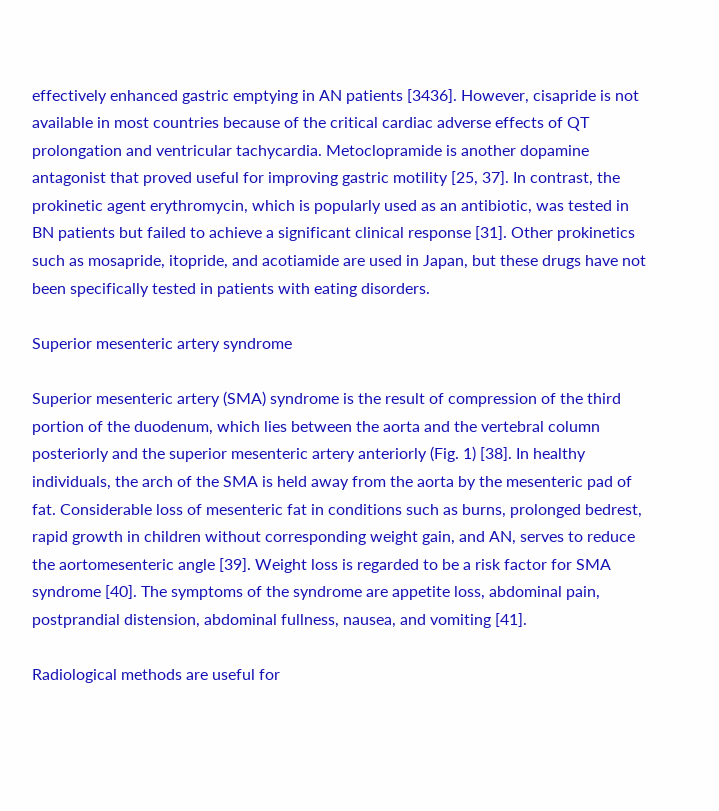effectively enhanced gastric emptying in AN patients [3436]. However, cisapride is not available in most countries because of the critical cardiac adverse effects of QT prolongation and ventricular tachycardia. Metoclopramide is another dopamine antagonist that proved useful for improving gastric motility [25, 37]. In contrast, the prokinetic agent erythromycin, which is popularly used as an antibiotic, was tested in BN patients but failed to achieve a significant clinical response [31]. Other prokinetics such as mosapride, itopride, and acotiamide are used in Japan, but these drugs have not been specifically tested in patients with eating disorders.

Superior mesenteric artery syndrome

Superior mesenteric artery (SMA) syndrome is the result of compression of the third portion of the duodenum, which lies between the aorta and the vertebral column posteriorly and the superior mesenteric artery anteriorly (Fig. 1) [38]. In healthy individuals, the arch of the SMA is held away from the aorta by the mesenteric pad of fat. Considerable loss of mesenteric fat in conditions such as burns, prolonged bedrest, rapid growth in children without corresponding weight gain, and AN, serves to reduce the aortomesenteric angle [39]. Weight loss is regarded to be a risk factor for SMA syndrome [40]. The symptoms of the syndrome are appetite loss, abdominal pain, postprandial distension, abdominal fullness, nausea, and vomiting [41].

Radiological methods are useful for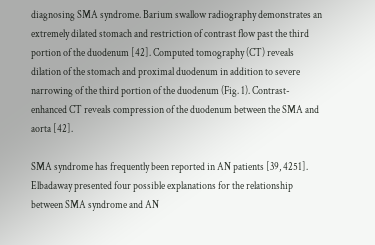diagnosing SMA syndrome. Barium swallow radiography demonstrates an extremely dilated stomach and restriction of contrast flow past the third portion of the duodenum [42]. Computed tomography (CT) reveals dilation of the stomach and proximal duodenum in addition to severe narrowing of the third portion of the duodenum (Fig. 1). Contrast-enhanced CT reveals compression of the duodenum between the SMA and aorta [42].

SMA syndrome has frequently been reported in AN patients [39, 4251]. Elbadaway presented four possible explanations for the relationship between SMA syndrome and AN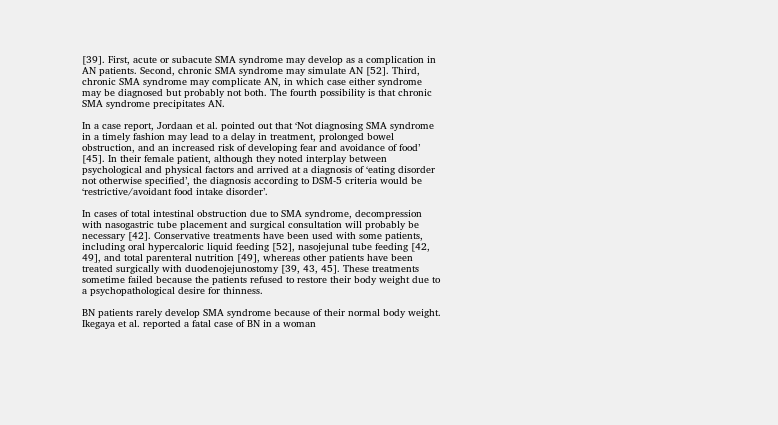[39]. First, acute or subacute SMA syndrome may develop as a complication in AN patients. Second, chronic SMA syndrome may simulate AN [52]. Third, chronic SMA syndrome may complicate AN, in which case either syndrome may be diagnosed but probably not both. The fourth possibility is that chronic SMA syndrome precipitates AN.

In a case report, Jordaan et al. pointed out that ‘Not diagnosing SMA syndrome in a timely fashion may lead to a delay in treatment, prolonged bowel obstruction, and an increased risk of developing fear and avoidance of food’ [45]. In their female patient, although they noted interplay between psychological and physical factors and arrived at a diagnosis of ‘eating disorder not otherwise specified’, the diagnosis according to DSM-5 criteria would be ‘restrictive/avoidant food intake disorder’.

In cases of total intestinal obstruction due to SMA syndrome, decompression with nasogastric tube placement and surgical consultation will probably be necessary [42]. Conservative treatments have been used with some patients, including oral hypercaloric liquid feeding [52], nasojejunal tube feeding [42, 49], and total parenteral nutrition [49], whereas other patients have been treated surgically with duodenojejunostomy [39, 43, 45]. These treatments sometime failed because the patients refused to restore their body weight due to a psychopathological desire for thinness.

BN patients rarely develop SMA syndrome because of their normal body weight. Ikegaya et al. reported a fatal case of BN in a woman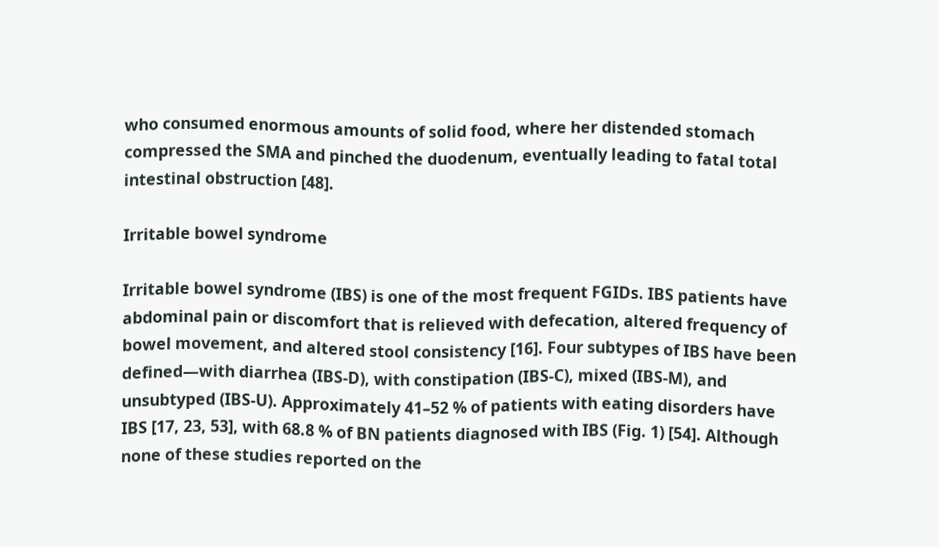who consumed enormous amounts of solid food, where her distended stomach compressed the SMA and pinched the duodenum, eventually leading to fatal total intestinal obstruction [48].

Irritable bowel syndrome

Irritable bowel syndrome (IBS) is one of the most frequent FGIDs. IBS patients have abdominal pain or discomfort that is relieved with defecation, altered frequency of bowel movement, and altered stool consistency [16]. Four subtypes of IBS have been defined—with diarrhea (IBS-D), with constipation (IBS-C), mixed (IBS-M), and unsubtyped (IBS-U). Approximately 41–52 % of patients with eating disorders have IBS [17, 23, 53], with 68.8 % of BN patients diagnosed with IBS (Fig. 1) [54]. Although none of these studies reported on the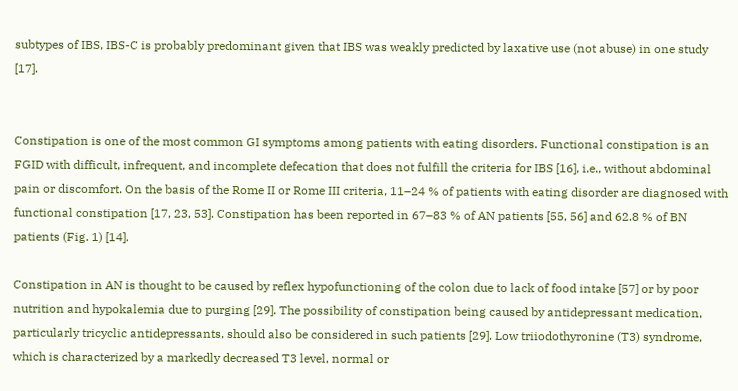subtypes of IBS, IBS-C is probably predominant given that IBS was weakly predicted by laxative use (not abuse) in one study [17].


Constipation is one of the most common GI symptoms among patients with eating disorders. Functional constipation is an FGID with difficult, infrequent, and incomplete defecation that does not fulfill the criteria for IBS [16], i.e., without abdominal pain or discomfort. On the basis of the Rome II or Rome III criteria, 11–24 % of patients with eating disorder are diagnosed with functional constipation [17, 23, 53]. Constipation has been reported in 67–83 % of AN patients [55, 56] and 62.8 % of BN patients (Fig. 1) [14].

Constipation in AN is thought to be caused by reflex hypofunctioning of the colon due to lack of food intake [57] or by poor nutrition and hypokalemia due to purging [29]. The possibility of constipation being caused by antidepressant medication, particularly tricyclic antidepressants, should also be considered in such patients [29]. Low triiodothyronine (T3) syndrome, which is characterized by a markedly decreased T3 level, normal or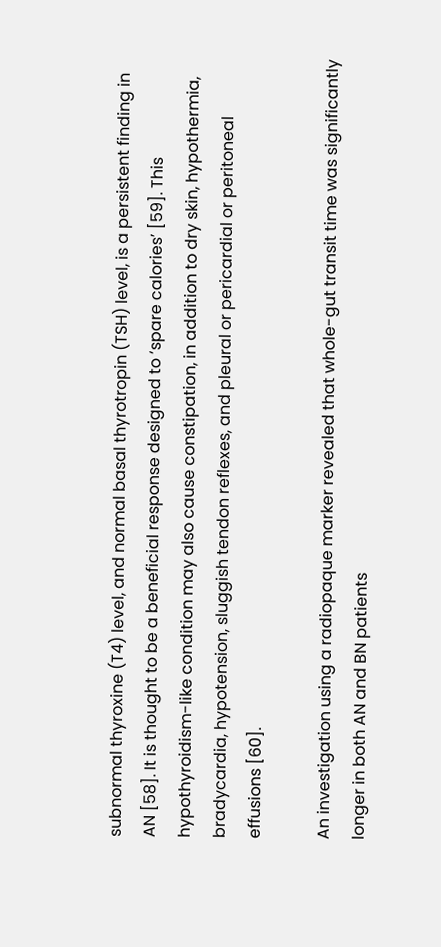subnormal thyroxine (T4) level, and normal basal thyrotropin (TSH) level, is a persistent finding in AN [58]. It is thought to be a beneficial response designed to ‘spare calories’ [59]. This hypothyroidism-like condition may also cause constipation, in addition to dry skin, hypothermia, bradycardia, hypotension, sluggish tendon reflexes, and pleural or pericardial or peritoneal effusions [60].

An investigation using a radiopaque marker revealed that whole-gut transit time was significantly longer in both AN and BN patients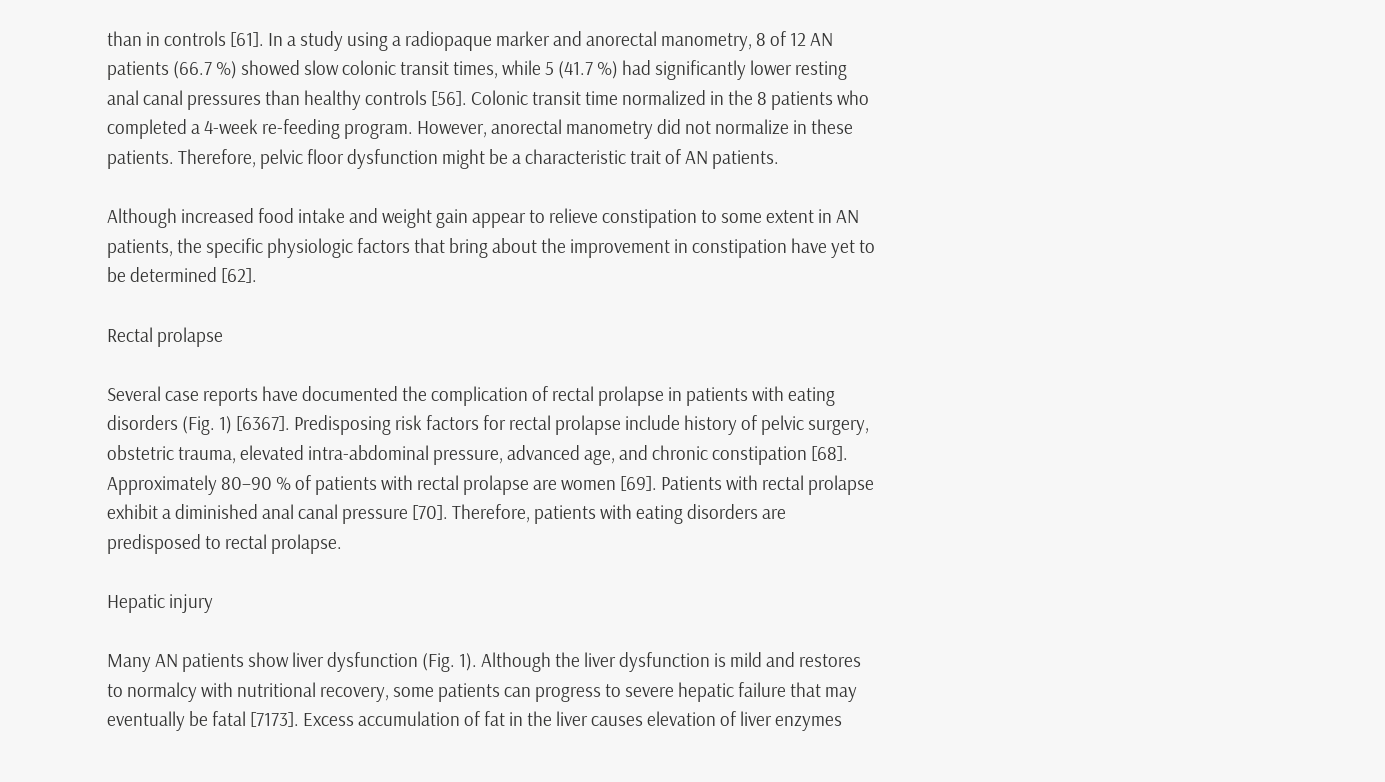than in controls [61]. In a study using a radiopaque marker and anorectal manometry, 8 of 12 AN patients (66.7 %) showed slow colonic transit times, while 5 (41.7 %) had significantly lower resting anal canal pressures than healthy controls [56]. Colonic transit time normalized in the 8 patients who completed a 4-week re-feeding program. However, anorectal manometry did not normalize in these patients. Therefore, pelvic floor dysfunction might be a characteristic trait of AN patients.

Although increased food intake and weight gain appear to relieve constipation to some extent in AN patients, the specific physiologic factors that bring about the improvement in constipation have yet to be determined [62].

Rectal prolapse

Several case reports have documented the complication of rectal prolapse in patients with eating disorders (Fig. 1) [6367]. Predisposing risk factors for rectal prolapse include history of pelvic surgery, obstetric trauma, elevated intra-abdominal pressure, advanced age, and chronic constipation [68]. Approximately 80–90 % of patients with rectal prolapse are women [69]. Patients with rectal prolapse exhibit a diminished anal canal pressure [70]. Therefore, patients with eating disorders are predisposed to rectal prolapse.

Hepatic injury

Many AN patients show liver dysfunction (Fig. 1). Although the liver dysfunction is mild and restores to normalcy with nutritional recovery, some patients can progress to severe hepatic failure that may eventually be fatal [7173]. Excess accumulation of fat in the liver causes elevation of liver enzymes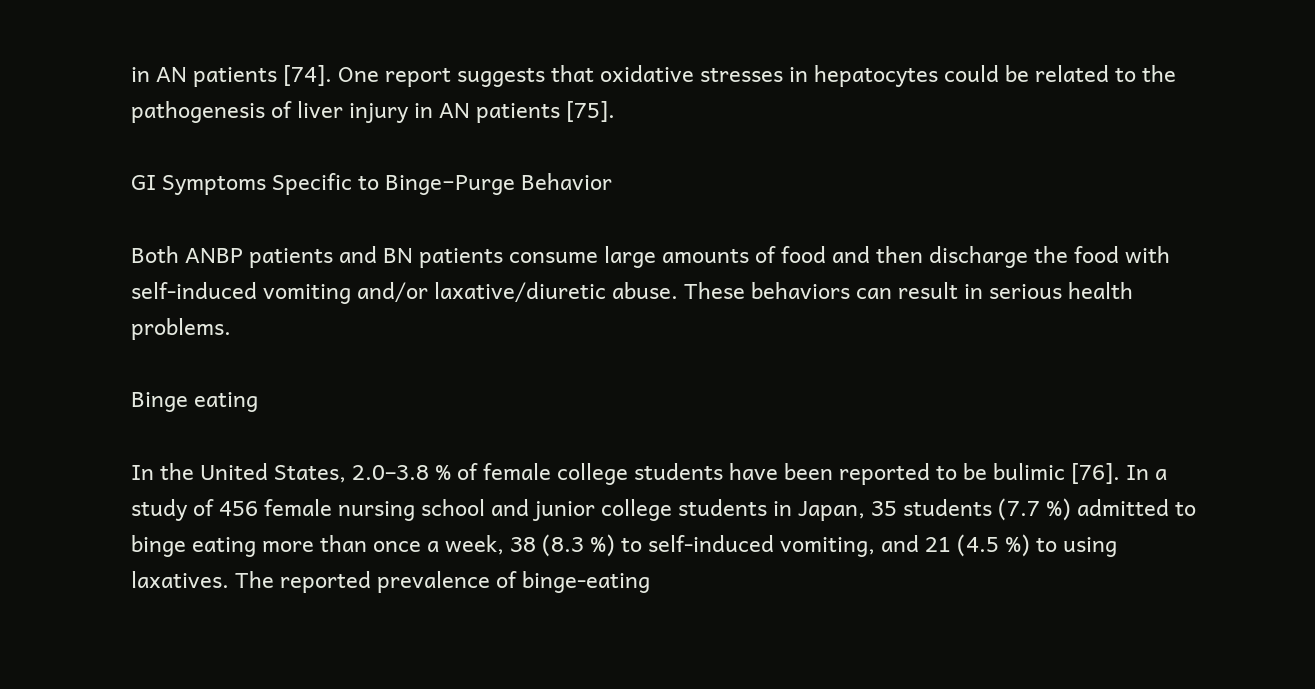in AN patients [74]. One report suggests that oxidative stresses in hepatocytes could be related to the pathogenesis of liver injury in AN patients [75].

GI Symptoms Specific to Binge−Purge Behavior

Both ANBP patients and BN patients consume large amounts of food and then discharge the food with self-induced vomiting and/or laxative/diuretic abuse. These behaviors can result in serious health problems.

Binge eating

In the United States, 2.0–3.8 % of female college students have been reported to be bulimic [76]. In a study of 456 female nursing school and junior college students in Japan, 35 students (7.7 %) admitted to binge eating more than once a week, 38 (8.3 %) to self-induced vomiting, and 21 (4.5 %) to using laxatives. The reported prevalence of binge-eating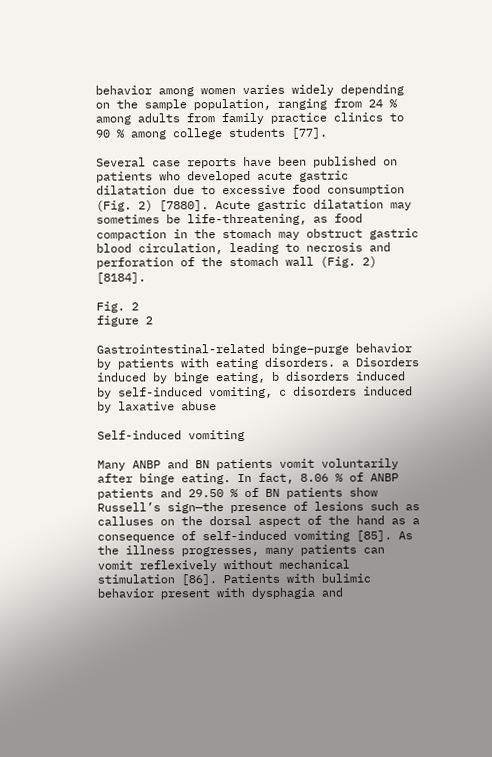behavior among women varies widely depending on the sample population, ranging from 24 % among adults from family practice clinics to 90 % among college students [77].

Several case reports have been published on patients who developed acute gastric dilatation due to excessive food consumption (Fig. 2) [7880]. Acute gastric dilatation may sometimes be life-threatening, as food compaction in the stomach may obstruct gastric blood circulation, leading to necrosis and perforation of the stomach wall (Fig. 2) [8184].

Fig. 2
figure 2

Gastrointestinal-related binge−purge behavior by patients with eating disorders. a Disorders induced by binge eating, b disorders induced by self-induced vomiting, c disorders induced by laxative abuse

Self-induced vomiting

Many ANBP and BN patients vomit voluntarily after binge eating. In fact, 8.06 % of ANBP patients and 29.50 % of BN patients show Russell’s sign—the presence of lesions such as calluses on the dorsal aspect of the hand as a consequence of self-induced vomiting [85]. As the illness progresses, many patients can vomit reflexively without mechanical stimulation [86]. Patients with bulimic behavior present with dysphagia and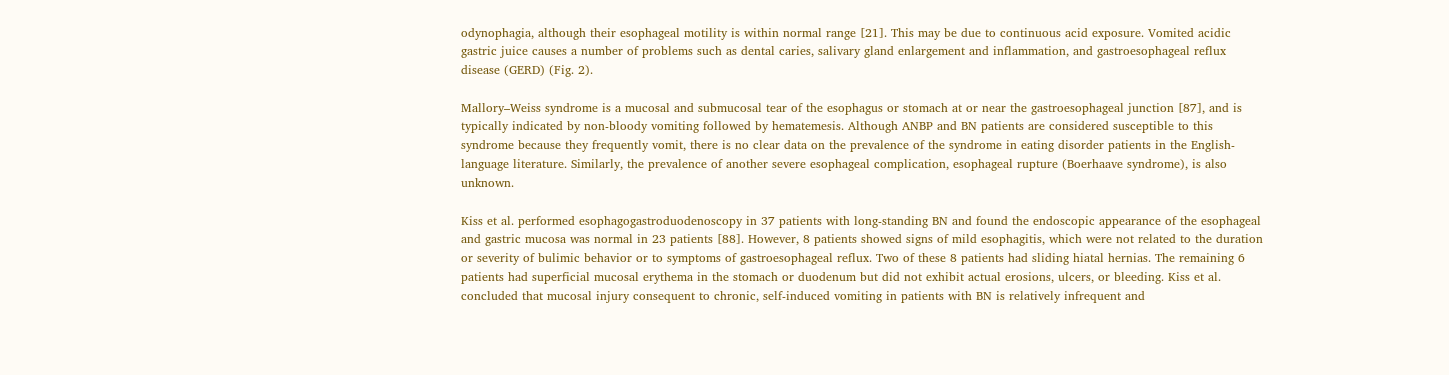odynophagia, although their esophageal motility is within normal range [21]. This may be due to continuous acid exposure. Vomited acidic gastric juice causes a number of problems such as dental caries, salivary gland enlargement and inflammation, and gastroesophageal reflux disease (GERD) (Fig. 2).

Mallory–Weiss syndrome is a mucosal and submucosal tear of the esophagus or stomach at or near the gastroesophageal junction [87], and is typically indicated by non-bloody vomiting followed by hematemesis. Although ANBP and BN patients are considered susceptible to this syndrome because they frequently vomit, there is no clear data on the prevalence of the syndrome in eating disorder patients in the English-language literature. Similarly, the prevalence of another severe esophageal complication, esophageal rupture (Boerhaave syndrome), is also unknown.

Kiss et al. performed esophagogastroduodenoscopy in 37 patients with long-standing BN and found the endoscopic appearance of the esophageal and gastric mucosa was normal in 23 patients [88]. However, 8 patients showed signs of mild esophagitis, which were not related to the duration or severity of bulimic behavior or to symptoms of gastroesophageal reflux. Two of these 8 patients had sliding hiatal hernias. The remaining 6 patients had superficial mucosal erythema in the stomach or duodenum but did not exhibit actual erosions, ulcers, or bleeding. Kiss et al. concluded that mucosal injury consequent to chronic, self-induced vomiting in patients with BN is relatively infrequent and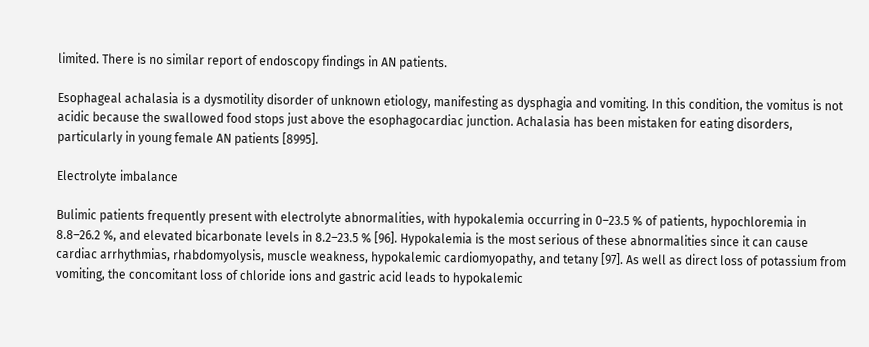limited. There is no similar report of endoscopy findings in AN patients.

Esophageal achalasia is a dysmotility disorder of unknown etiology, manifesting as dysphagia and vomiting. In this condition, the vomitus is not acidic because the swallowed food stops just above the esophagocardiac junction. Achalasia has been mistaken for eating disorders, particularly in young female AN patients [8995].

Electrolyte imbalance

Bulimic patients frequently present with electrolyte abnormalities, with hypokalemia occurring in 0–23.5 % of patients, hypochloremia in 8.8–26.2 %, and elevated bicarbonate levels in 8.2–23.5 % [96]. Hypokalemia is the most serious of these abnormalities since it can cause cardiac arrhythmias, rhabdomyolysis, muscle weakness, hypokalemic cardiomyopathy, and tetany [97]. As well as direct loss of potassium from vomiting, the concomitant loss of chloride ions and gastric acid leads to hypokalemic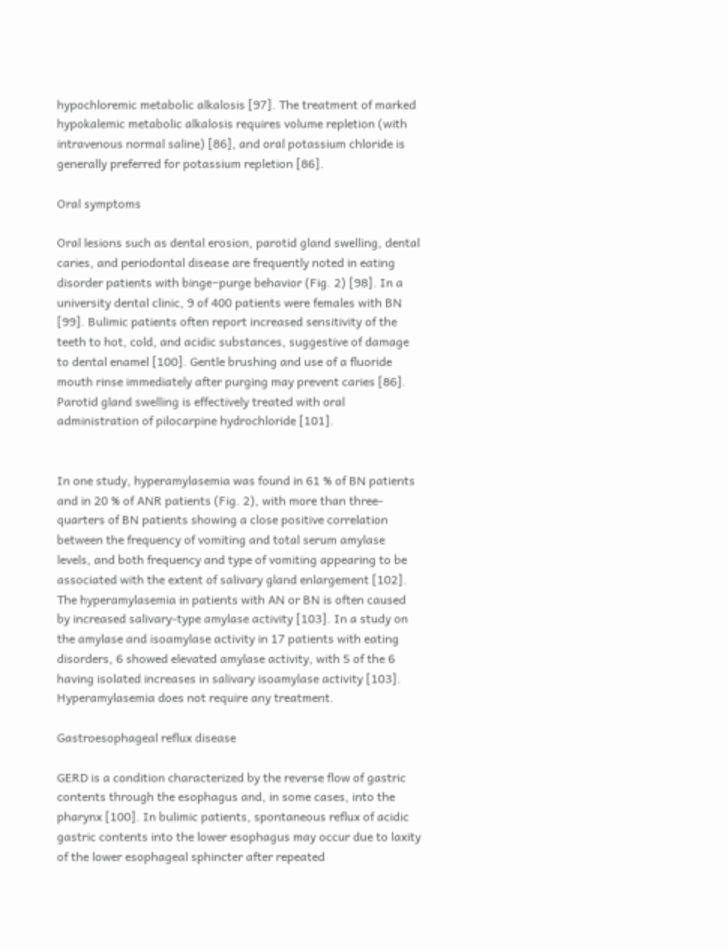hypochloremic metabolic alkalosis [97]. The treatment of marked hypokalemic metabolic alkalosis requires volume repletion (with intravenous normal saline) [86], and oral potassium chloride is generally preferred for potassium repletion [86].

Oral symptoms

Oral lesions such as dental erosion, parotid gland swelling, dental caries, and periodontal disease are frequently noted in eating disorder patients with binge−purge behavior (Fig. 2) [98]. In a university dental clinic, 9 of 400 patients were females with BN [99]. Bulimic patients often report increased sensitivity of the teeth to hot, cold, and acidic substances, suggestive of damage to dental enamel [100]. Gentle brushing and use of a fluoride mouth rinse immediately after purging may prevent caries [86]. Parotid gland swelling is effectively treated with oral administration of pilocarpine hydrochloride [101].


In one study, hyperamylasemia was found in 61 % of BN patients and in 20 % of ANR patients (Fig. 2), with more than three-quarters of BN patients showing a close positive correlation between the frequency of vomiting and total serum amylase levels, and both frequency and type of vomiting appearing to be associated with the extent of salivary gland enlargement [102]. The hyperamylasemia in patients with AN or BN is often caused by increased salivary-type amylase activity [103]. In a study on the amylase and isoamylase activity in 17 patients with eating disorders, 6 showed elevated amylase activity, with 5 of the 6 having isolated increases in salivary isoamylase activity [103]. Hyperamylasemia does not require any treatment.

Gastroesophageal reflux disease

GERD is a condition characterized by the reverse flow of gastric contents through the esophagus and, in some cases, into the pharynx [100]. In bulimic patients, spontaneous reflux of acidic gastric contents into the lower esophagus may occur due to laxity of the lower esophageal sphincter after repeated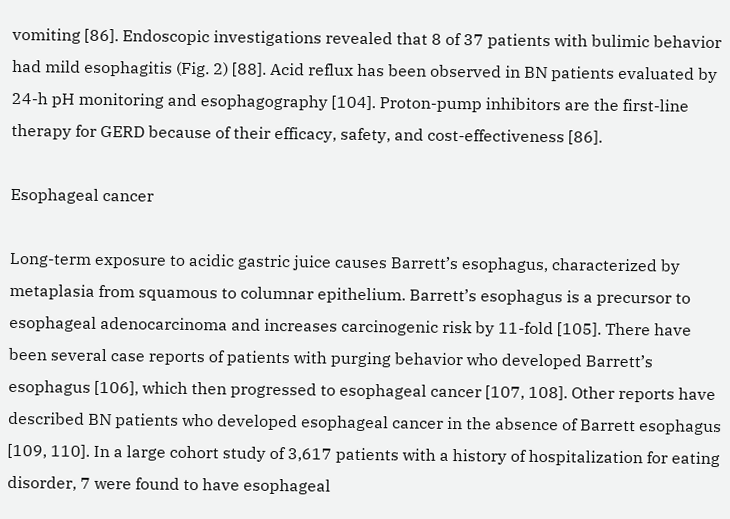vomiting [86]. Endoscopic investigations revealed that 8 of 37 patients with bulimic behavior had mild esophagitis (Fig. 2) [88]. Acid reflux has been observed in BN patients evaluated by 24-h pH monitoring and esophagography [104]. Proton-pump inhibitors are the first-line therapy for GERD because of their efficacy, safety, and cost-effectiveness [86].

Esophageal cancer

Long-term exposure to acidic gastric juice causes Barrett’s esophagus, characterized by metaplasia from squamous to columnar epithelium. Barrett’s esophagus is a precursor to esophageal adenocarcinoma and increases carcinogenic risk by 11-fold [105]. There have been several case reports of patients with purging behavior who developed Barrett’s esophagus [106], which then progressed to esophageal cancer [107, 108]. Other reports have described BN patients who developed esophageal cancer in the absence of Barrett esophagus [109, 110]. In a large cohort study of 3,617 patients with a history of hospitalization for eating disorder, 7 were found to have esophageal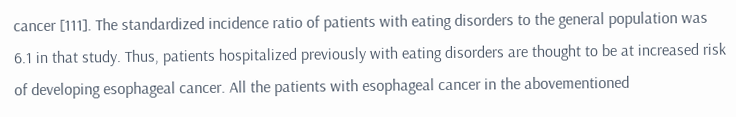cancer [111]. The standardized incidence ratio of patients with eating disorders to the general population was 6.1 in that study. Thus, patients hospitalized previously with eating disorders are thought to be at increased risk of developing esophageal cancer. All the patients with esophageal cancer in the abovementioned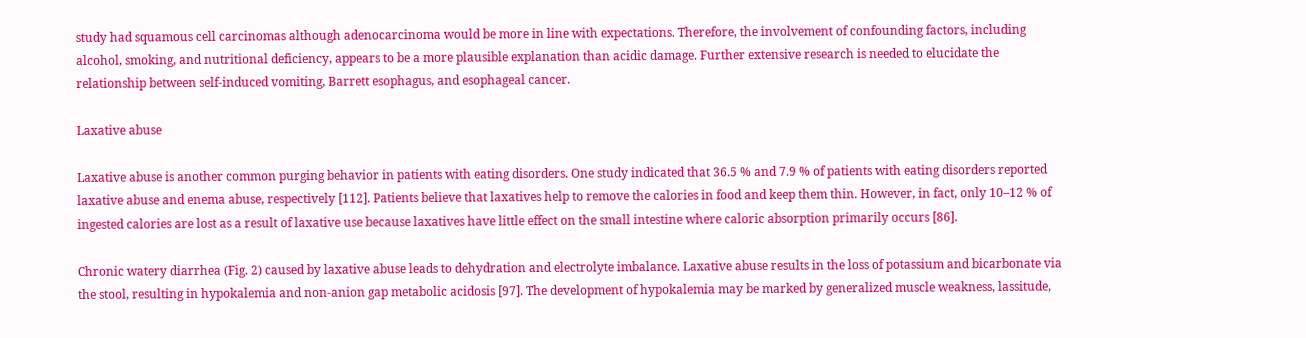study had squamous cell carcinomas although adenocarcinoma would be more in line with expectations. Therefore, the involvement of confounding factors, including alcohol, smoking, and nutritional deficiency, appears to be a more plausible explanation than acidic damage. Further extensive research is needed to elucidate the relationship between self-induced vomiting, Barrett esophagus, and esophageal cancer.

Laxative abuse

Laxative abuse is another common purging behavior in patients with eating disorders. One study indicated that 36.5 % and 7.9 % of patients with eating disorders reported laxative abuse and enema abuse, respectively [112]. Patients believe that laxatives help to remove the calories in food and keep them thin. However, in fact, only 10–12 % of ingested calories are lost as a result of laxative use because laxatives have little effect on the small intestine where caloric absorption primarily occurs [86].

Chronic watery diarrhea (Fig. 2) caused by laxative abuse leads to dehydration and electrolyte imbalance. Laxative abuse results in the loss of potassium and bicarbonate via the stool, resulting in hypokalemia and non-anion gap metabolic acidosis [97]. The development of hypokalemia may be marked by generalized muscle weakness, lassitude,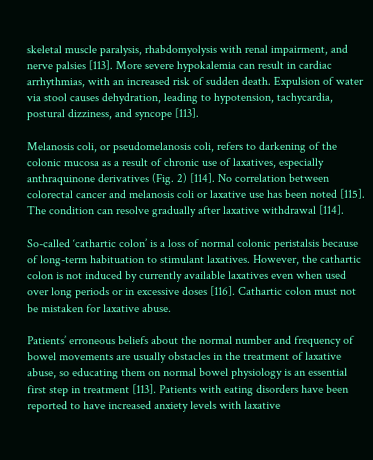skeletal muscle paralysis, rhabdomyolysis with renal impairment, and nerve palsies [113]. More severe hypokalemia can result in cardiac arrhythmias, with an increased risk of sudden death. Expulsion of water via stool causes dehydration, leading to hypotension, tachycardia, postural dizziness, and syncope [113].

Melanosis coli, or pseudomelanosis coli, refers to darkening of the colonic mucosa as a result of chronic use of laxatives, especially anthraquinone derivatives (Fig. 2) [114]. No correlation between colorectal cancer and melanosis coli or laxative use has been noted [115]. The condition can resolve gradually after laxative withdrawal [114].

So-called ‘cathartic colon’ is a loss of normal colonic peristalsis because of long-term habituation to stimulant laxatives. However, the cathartic colon is not induced by currently available laxatives even when used over long periods or in excessive doses [116]. Cathartic colon must not be mistaken for laxative abuse.

Patients’ erroneous beliefs about the normal number and frequency of bowel movements are usually obstacles in the treatment of laxative abuse, so educating them on normal bowel physiology is an essential first step in treatment [113]. Patients with eating disorders have been reported to have increased anxiety levels with laxative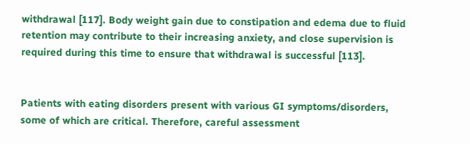withdrawal [117]. Body weight gain due to constipation and edema due to fluid retention may contribute to their increasing anxiety, and close supervision is required during this time to ensure that withdrawal is successful [113].


Patients with eating disorders present with various GI symptoms/disorders, some of which are critical. Therefore, careful assessment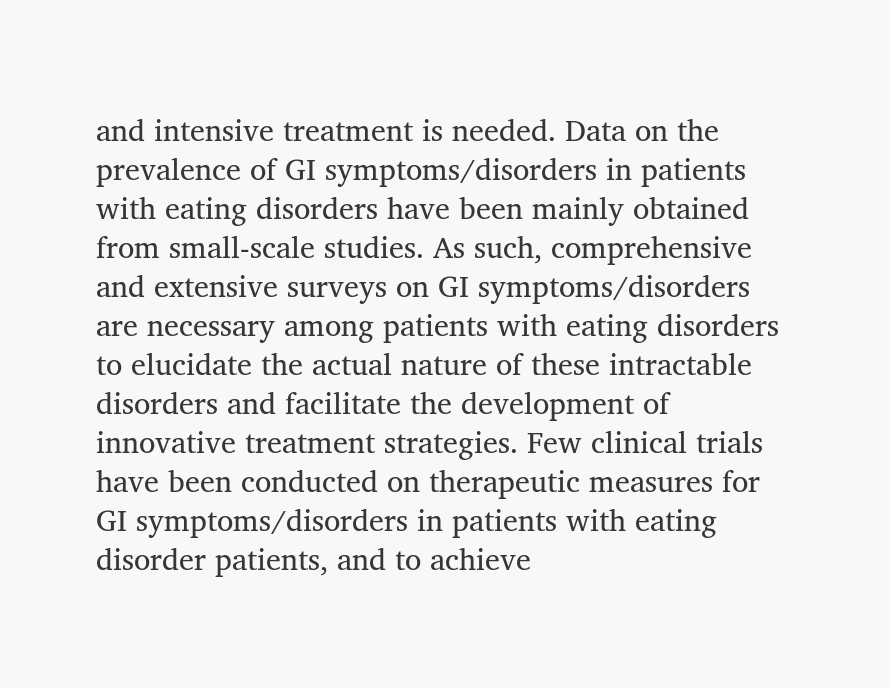and intensive treatment is needed. Data on the prevalence of GI symptoms/disorders in patients with eating disorders have been mainly obtained from small-scale studies. As such, comprehensive and extensive surveys on GI symptoms/disorders are necessary among patients with eating disorders to elucidate the actual nature of these intractable disorders and facilitate the development of innovative treatment strategies. Few clinical trials have been conducted on therapeutic measures for GI symptoms/disorders in patients with eating disorder patients, and to achieve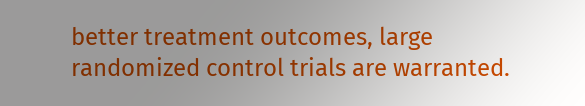better treatment outcomes, large randomized control trials are warranted.